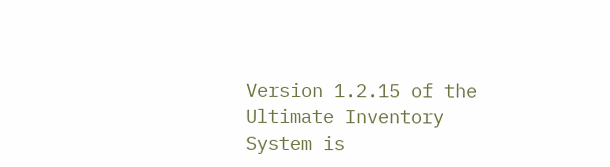Version 1.2.15 of the Ultimate Inventory System is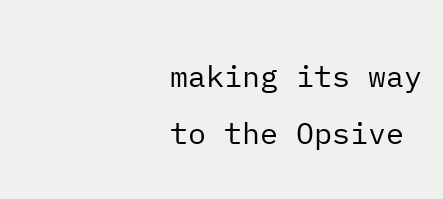making its way to the Opsive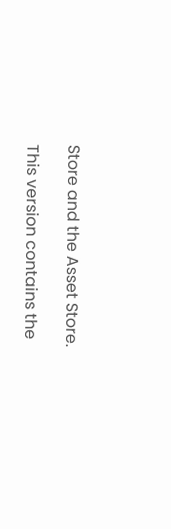Store and the Asset Store.

This version contains the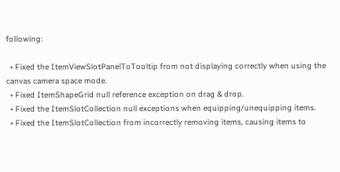following:

  • Fixed the ItemViewSlotPanelToTooltip from not displaying correctly when using the canvas camera space mode.
  • Fixed ItemShapeGrid null reference exception on drag & drop.
  • Fixed the ItemSlotCollection null exceptions when equipping/unequipping items.
  • Fixed the ItemSlotCollection from incorrectly removing items, causing items to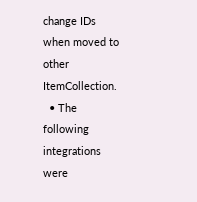change IDs when moved to other ItemCollection.
  • The following integrations were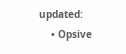updated:
    • Opsive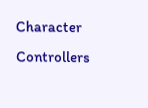Character Controllers